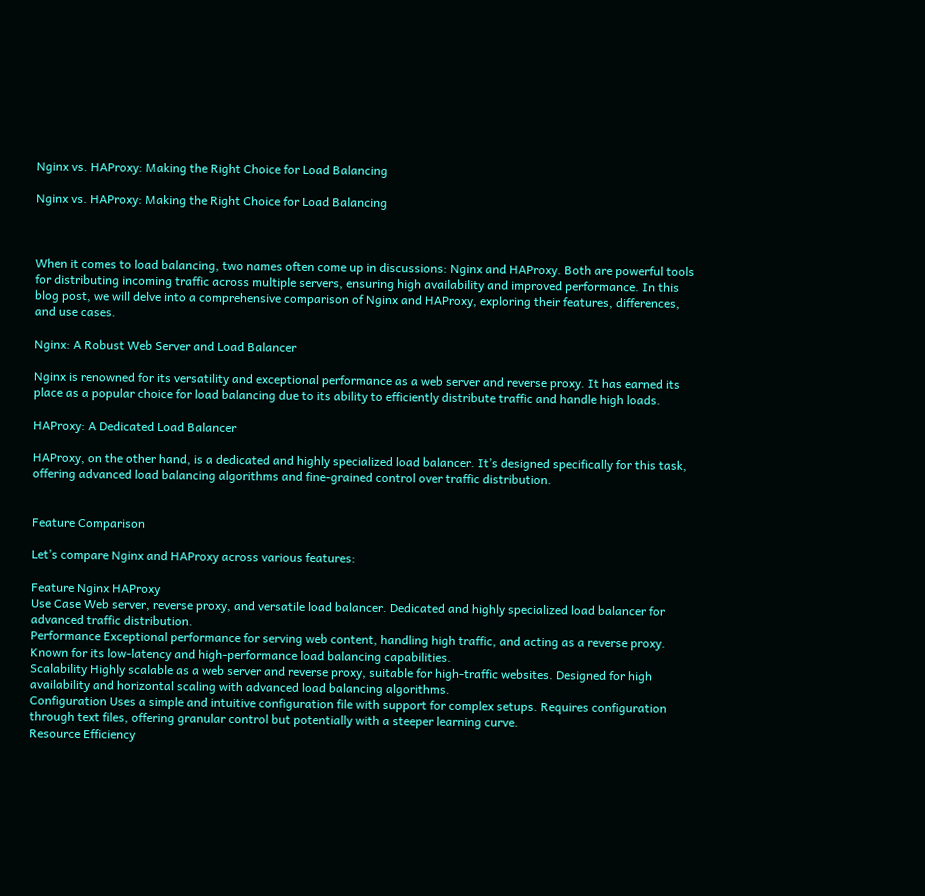Nginx vs. HAProxy: Making the Right Choice for Load Balancing

Nginx vs. HAProxy: Making the Right Choice for Load Balancing



When it comes to load balancing, two names often come up in discussions: Nginx and HAProxy. Both are powerful tools for distributing incoming traffic across multiple servers, ensuring high availability and improved performance. In this blog post, we will delve into a comprehensive comparison of Nginx and HAProxy, exploring their features, differences, and use cases.

Nginx: A Robust Web Server and Load Balancer

Nginx is renowned for its versatility and exceptional performance as a web server and reverse proxy. It has earned its place as a popular choice for load balancing due to its ability to efficiently distribute traffic and handle high loads.

HAProxy: A Dedicated Load Balancer

HAProxy, on the other hand, is a dedicated and highly specialized load balancer. It’s designed specifically for this task, offering advanced load balancing algorithms and fine-grained control over traffic distribution.


Feature Comparison

Let’s compare Nginx and HAProxy across various features:

Feature Nginx HAProxy
Use Case Web server, reverse proxy, and versatile load balancer. Dedicated and highly specialized load balancer for advanced traffic distribution.
Performance Exceptional performance for serving web content, handling high traffic, and acting as a reverse proxy. Known for its low-latency and high-performance load balancing capabilities.
Scalability Highly scalable as a web server and reverse proxy, suitable for high-traffic websites. Designed for high availability and horizontal scaling with advanced load balancing algorithms.
Configuration Uses a simple and intuitive configuration file with support for complex setups. Requires configuration through text files, offering granular control but potentially with a steeper learning curve.
Resource Efficiency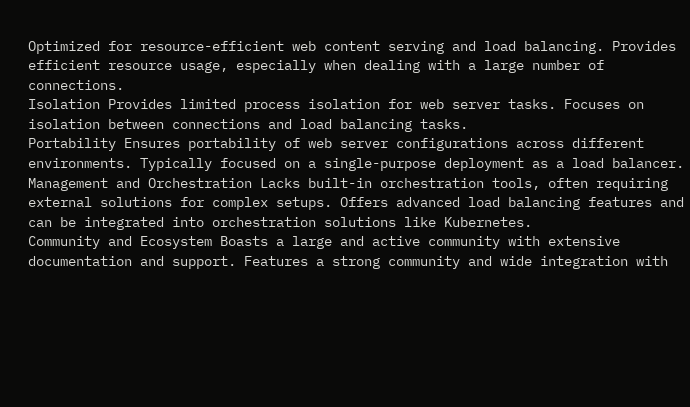Optimized for resource-efficient web content serving and load balancing. Provides efficient resource usage, especially when dealing with a large number of connections.
Isolation Provides limited process isolation for web server tasks. Focuses on isolation between connections and load balancing tasks.
Portability Ensures portability of web server configurations across different environments. Typically focused on a single-purpose deployment as a load balancer.
Management and Orchestration Lacks built-in orchestration tools, often requiring external solutions for complex setups. Offers advanced load balancing features and can be integrated into orchestration solutions like Kubernetes.
Community and Ecosystem Boasts a large and active community with extensive documentation and support. Features a strong community and wide integration with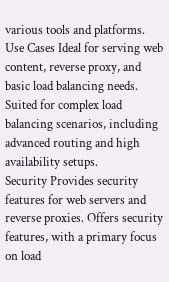various tools and platforms.
Use Cases Ideal for serving web content, reverse proxy, and basic load balancing needs. Suited for complex load balancing scenarios, including advanced routing and high availability setups.
Security Provides security features for web servers and reverse proxies. Offers security features, with a primary focus on load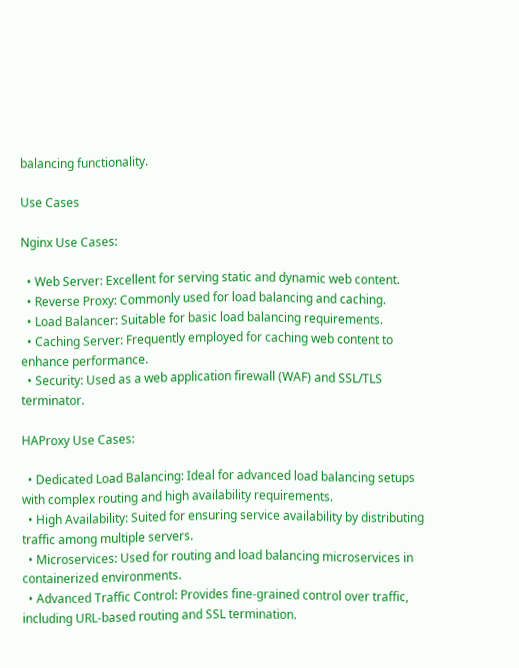balancing functionality.

Use Cases

Nginx Use Cases:

  • Web Server: Excellent for serving static and dynamic web content.
  • Reverse Proxy: Commonly used for load balancing and caching.
  • Load Balancer: Suitable for basic load balancing requirements.
  • Caching Server: Frequently employed for caching web content to enhance performance.
  • Security: Used as a web application firewall (WAF) and SSL/TLS terminator.

HAProxy Use Cases:

  • Dedicated Load Balancing: Ideal for advanced load balancing setups with complex routing and high availability requirements.
  • High Availability: Suited for ensuring service availability by distributing traffic among multiple servers.
  • Microservices: Used for routing and load balancing microservices in containerized environments.
  • Advanced Traffic Control: Provides fine-grained control over traffic, including URL-based routing and SSL termination.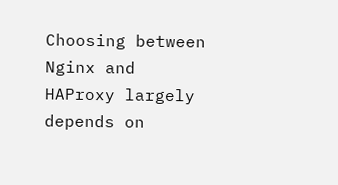Choosing between Nginx and HAProxy largely depends on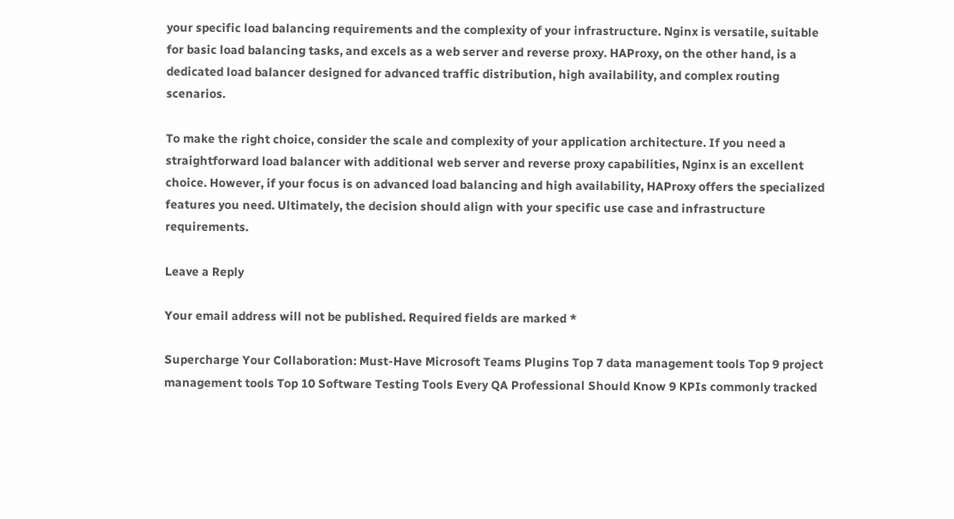your specific load balancing requirements and the complexity of your infrastructure. Nginx is versatile, suitable for basic load balancing tasks, and excels as a web server and reverse proxy. HAProxy, on the other hand, is a dedicated load balancer designed for advanced traffic distribution, high availability, and complex routing scenarios.

To make the right choice, consider the scale and complexity of your application architecture. If you need a straightforward load balancer with additional web server and reverse proxy capabilities, Nginx is an excellent choice. However, if your focus is on advanced load balancing and high availability, HAProxy offers the specialized features you need. Ultimately, the decision should align with your specific use case and infrastructure requirements.

Leave a Reply

Your email address will not be published. Required fields are marked *

Supercharge Your Collaboration: Must-Have Microsoft Teams Plugins Top 7 data management tools Top 9 project management tools Top 10 Software Testing Tools Every QA Professional Should Know 9 KPIs commonly tracked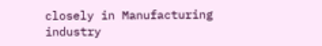closely in Manufacturing industry